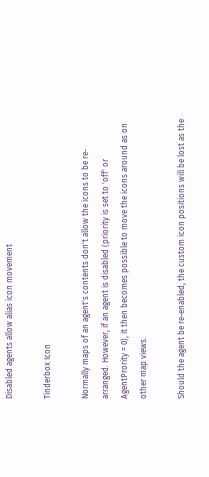Disabled agents allow alias icon movement

Tinderbox Icon

Normally maps of an agent's contents don't allow the icons to be re-arranged. However, if an agent is disabled (priority is set to 'off' or AgentPrority = 0), it then becomes possible to move the icons around as on other map views.

Should the agent be re-enabled, the custom icon positions will be lost as the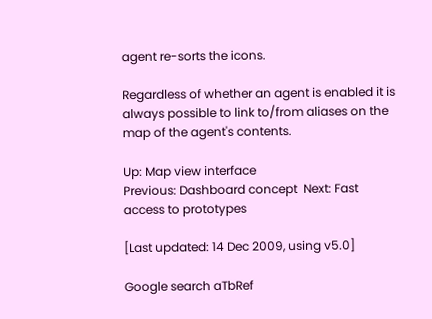agent re-sorts the icons.

Regardless of whether an agent is enabled it is always possible to link to/from aliases on the map of the agent's contents.

Up: Map view interface
Previous: Dashboard concept  Next: Fast access to prototypes

[Last updated: 14 Dec 2009, using v5.0]

Google search aTbRef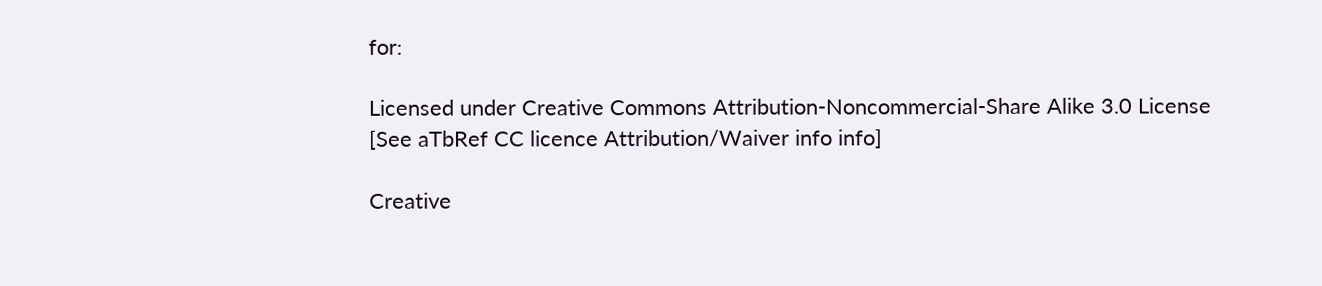for:

Licensed under Creative Commons Attribution-Noncommercial-Share Alike 3.0 License
[See aTbRef CC licence Attribution/Waiver info info]

Creative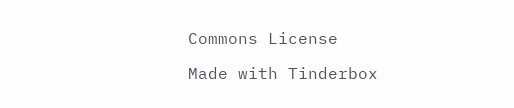Commons License

Made with Tinderbox